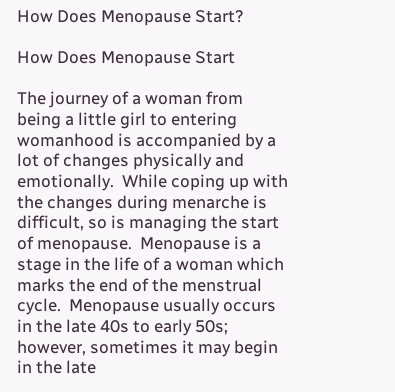How Does Menopause Start?

How Does Menopause Start

The journey of a woman from being a little girl to entering womanhood is accompanied by a lot of changes physically and emotionally.  While coping up with the changes during menarche is difficult, so is managing the start of menopause.  Menopause is a stage in the life of a woman which marks the end of the menstrual cycle.  Menopause usually occurs in the late 40s to early 50s; however, sometimes it may begin in the late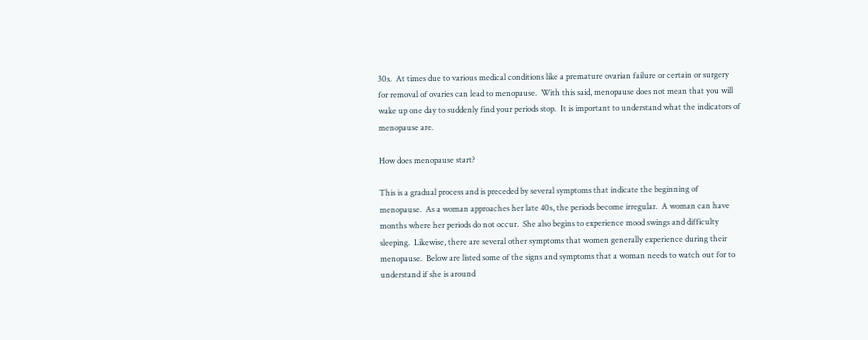30s.  At times due to various medical conditions like a premature ovarian failure or certain or surgery for removal of ovaries can lead to menopause.  With this said, menopause does not mean that you will wake up one day to suddenly find your periods stop.  It is important to understand what the indicators of menopause are.

How does menopause start?

This is a gradual process and is preceded by several symptoms that indicate the beginning of menopause.  As a woman approaches her late 40s, the periods become irregular.  A woman can have months where her periods do not occur.  She also begins to experience mood swings and difficulty sleeping.  Likewise, there are several other symptoms that women generally experience during their menopause.  Below are listed some of the signs and symptoms that a woman needs to watch out for to understand if she is around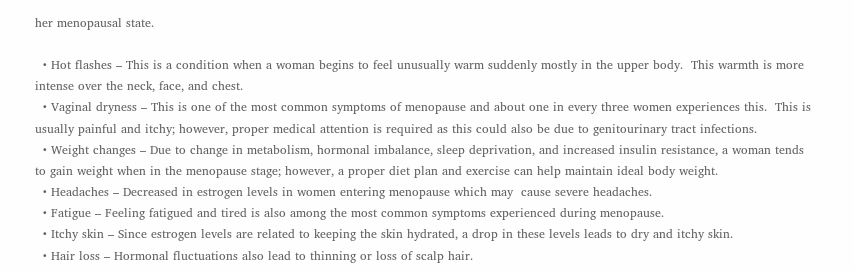her menopausal state.

  • Hot flashes – This is a condition when a woman begins to feel unusually warm suddenly mostly in the upper body.  This warmth is more intense over the neck, face, and chest.
  • Vaginal dryness – This is one of the most common symptoms of menopause and about one in every three women experiences this.  This is usually painful and itchy; however, proper medical attention is required as this could also be due to genitourinary tract infections.
  • Weight changes – Due to change in metabolism, hormonal imbalance, sleep deprivation, and increased insulin resistance, a woman tends to gain weight when in the menopause stage; however, a proper diet plan and exercise can help maintain ideal body weight.
  • Headaches – Decreased in estrogen levels in women entering menopause which may  cause severe headaches.
  • Fatigue – Feeling fatigued and tired is also among the most common symptoms experienced during menopause.
  • Itchy skin – Since estrogen levels are related to keeping the skin hydrated, a drop in these levels leads to dry and itchy skin.
  • Hair loss – Hormonal fluctuations also lead to thinning or loss of scalp hair.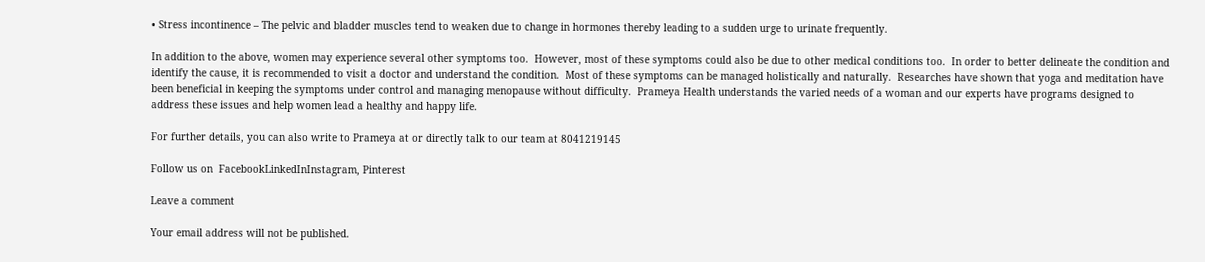• Stress incontinence – The pelvic and bladder muscles tend to weaken due to change in hormones thereby leading to a sudden urge to urinate frequently.

In addition to the above, women may experience several other symptoms too.  However, most of these symptoms could also be due to other medical conditions too.  In order to better delineate the condition and identify the cause, it is recommended to visit a doctor and understand the condition.  Most of these symptoms can be managed holistically and naturally.  Researches have shown that yoga and meditation have been beneficial in keeping the symptoms under control and managing menopause without difficulty.  Prameya Health understands the varied needs of a woman and our experts have programs designed to address these issues and help women lead a healthy and happy life.

For further details, you can also write to Prameya at or directly talk to our team at 8041219145

Follow us on  FacebookLinkedInInstagram, Pinterest

Leave a comment

Your email address will not be published.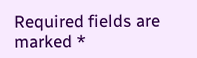Required fields are marked *